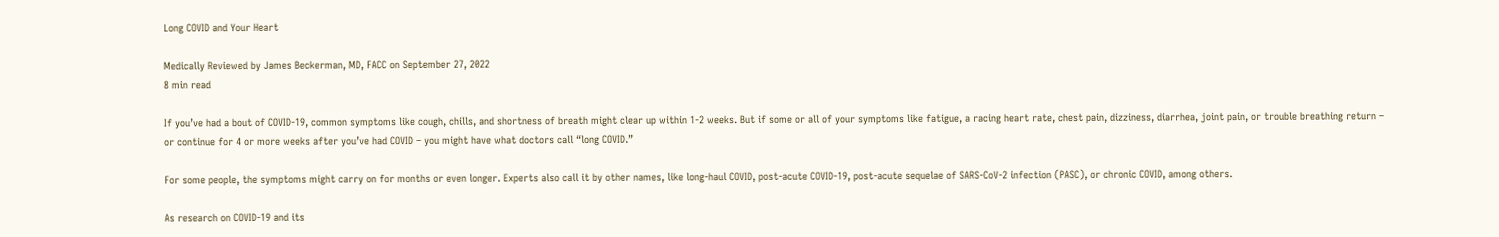Long COVID and Your Heart

Medically Reviewed by James Beckerman, MD, FACC on September 27, 2022
8 min read

If you’ve had a bout of COVID-19, common symptoms like cough, chills, and shortness of breath might clear up within 1-2 weeks. But if some or all of your symptoms like fatigue, a racing heart rate, chest pain, dizziness, diarrhea, joint pain, or trouble breathing return – or continue for 4 or more weeks after you’ve had COVID – you might have what doctors call “long COVID.”

For some people, the symptoms might carry on for months or even longer. Experts also call it by other names, like long-haul COVID, post-acute COVID-19, post-acute sequelae of SARS-CoV-2 infection (PASC), or chronic COVID, among others.

As research on COVID-19 and its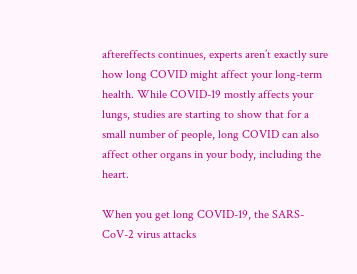aftereffects continues, experts aren’t exactly sure how long COVID might affect your long-term health. While COVID-19 mostly affects your lungs, studies are starting to show that for a small number of people, long COVID can also affect other organs in your body, including the heart.

When you get long COVID-19, the SARS-CoV-2 virus attacks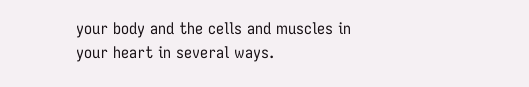your body and the cells and muscles in your heart in several ways.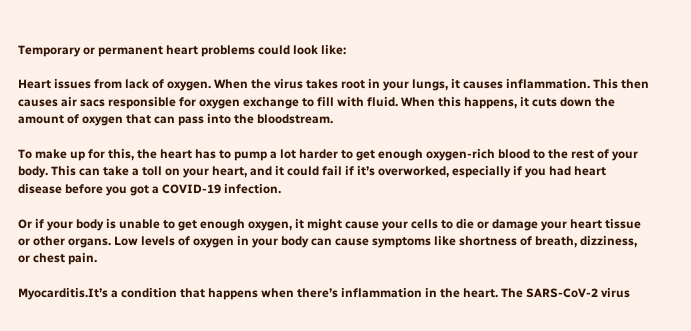Temporary or permanent heart problems could look like:

Heart issues from lack of oxygen. When the virus takes root in your lungs, it causes inflammation. This then causes air sacs responsible for oxygen exchange to fill with fluid. When this happens, it cuts down the amount of oxygen that can pass into the bloodstream.

To make up for this, the heart has to pump a lot harder to get enough oxygen-rich blood to the rest of your body. This can take a toll on your heart, and it could fail if it’s overworked, especially if you had heart disease before you got a COVID-19 infection.

Or if your body is unable to get enough oxygen, it might cause your cells to die or damage your heart tissue or other organs. Low levels of oxygen in your body can cause symptoms like shortness of breath, dizziness, or chest pain.

Myocarditis.It’s a condition that happens when there’s inflammation in the heart. The SARS-CoV-2 virus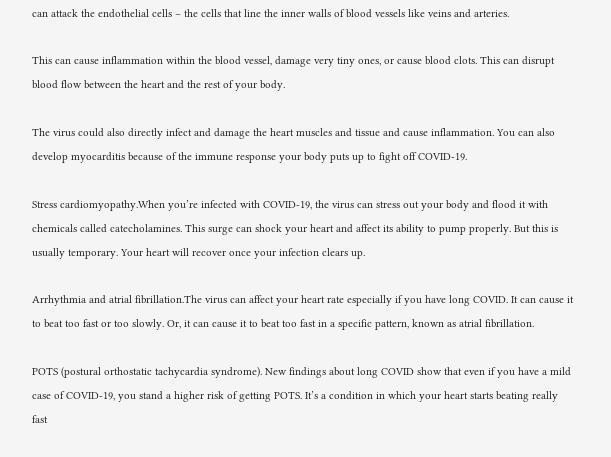can attack the endothelial cells – the cells that line the inner walls of blood vessels like veins and arteries.

This can cause inflammation within the blood vessel, damage very tiny ones, or cause blood clots. This can disrupt blood flow between the heart and the rest of your body.

The virus could also directly infect and damage the heart muscles and tissue and cause inflammation. You can also develop myocarditis because of the immune response your body puts up to fight off COVID-19.

Stress cardiomyopathy.When you’re infected with COVID-19, the virus can stress out your body and flood it with chemicals called catecholamines. This surge can shock your heart and affect its ability to pump properly. But this is usually temporary. Your heart will recover once your infection clears up.

Arrhythmia and atrial fibrillation.The virus can affect your heart rate especially if you have long COVID. It can cause it to beat too fast or too slowly. Or, it can cause it to beat too fast in a specific pattern, known as atrial fibrillation.

POTS (postural orthostatic tachycardia syndrome). New findings about long COVID show that even if you have a mild case of COVID-19, you stand a higher risk of getting POTS. It’s a condition in which your heart starts beating really fast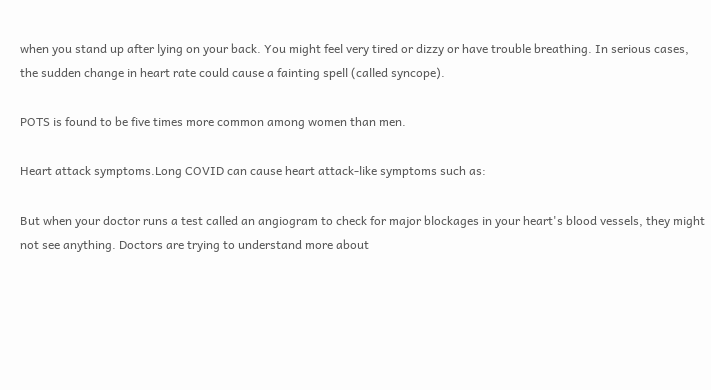when you stand up after lying on your back. You might feel very tired or dizzy or have trouble breathing. In serious cases, the sudden change in heart rate could cause a fainting spell (called syncope).

POTS is found to be five times more common among women than men.

Heart attack symptoms.Long COVID can cause heart attack-like symptoms such as:

But when your doctor runs a test called an angiogram to check for major blockages in your heart's blood vessels, they might not see anything. Doctors are trying to understand more about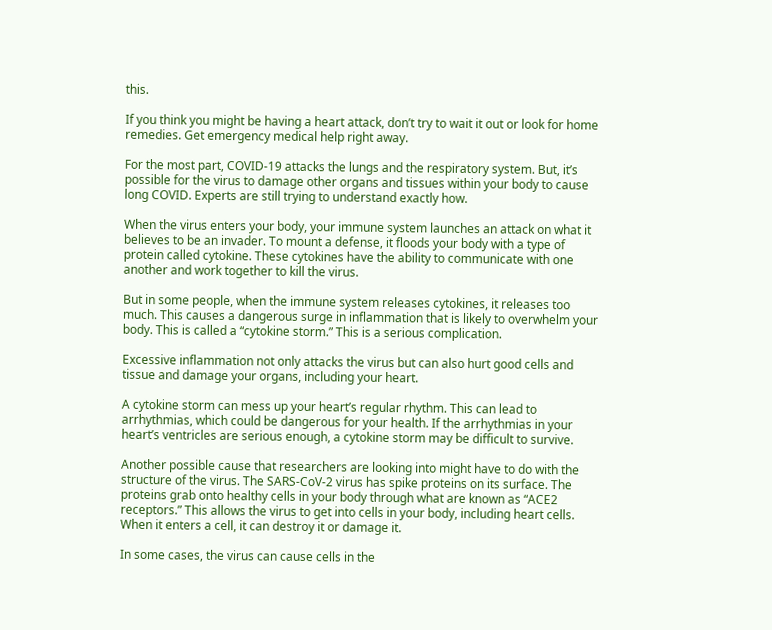this.

If you think you might be having a heart attack, don’t try to wait it out or look for home remedies. Get emergency medical help right away.

For the most part, COVID-19 attacks the lungs and the respiratory system. But, it’s possible for the virus to damage other organs and tissues within your body to cause long COVID. Experts are still trying to understand exactly how.

When the virus enters your body, your immune system launches an attack on what it believes to be an invader. To mount a defense, it floods your body with a type of protein called cytokine. These cytokines have the ability to communicate with one another and work together to kill the virus.

But in some people, when the immune system releases cytokines, it releases too much. This causes a dangerous surge in inflammation that is likely to overwhelm your body. This is called a “cytokine storm.” This is a serious complication.

Excessive inflammation not only attacks the virus but can also hurt good cells and tissue and damage your organs, including your heart.

A cytokine storm can mess up your heart’s regular rhythm. This can lead to arrhythmias, which could be dangerous for your health. If the arrhythmias in your heart’s ventricles are serious enough, a cytokine storm may be difficult to survive.

Another possible cause that researchers are looking into might have to do with the structure of the virus. The SARS-CoV-2 virus has spike proteins on its surface. The proteins grab onto healthy cells in your body through what are known as “ACE2 receptors.” This allows the virus to get into cells in your body, including heart cells. When it enters a cell, it can destroy it or damage it.

In some cases, the virus can cause cells in the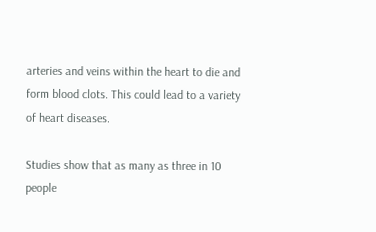arteries and veins within the heart to die and form blood clots. This could lead to a variety of heart diseases.

Studies show that as many as three in 10 people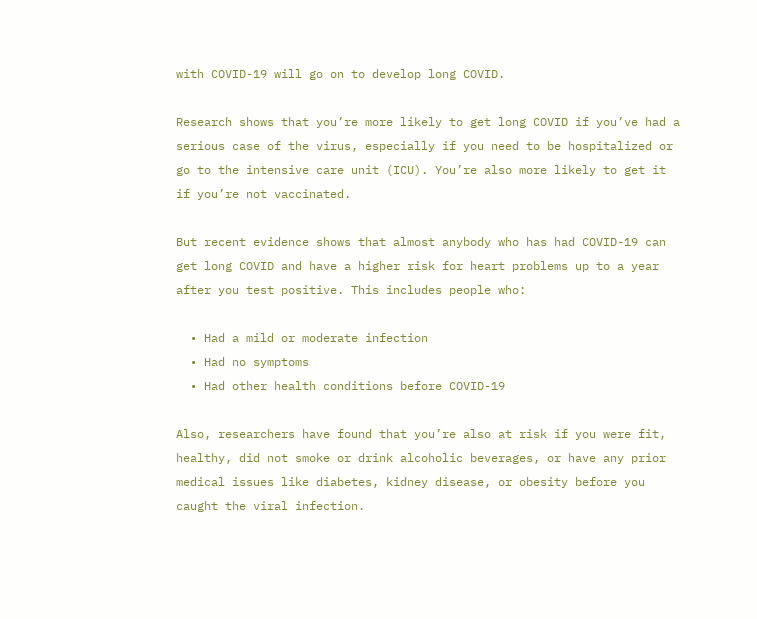with COVID-19 will go on to develop long COVID.

Research shows that you’re more likely to get long COVID if you’ve had a serious case of the virus, especially if you need to be hospitalized or go to the intensive care unit (ICU). You’re also more likely to get it if you’re not vaccinated.

But recent evidence shows that almost anybody who has had COVID-19 can get long COVID and have a higher risk for heart problems up to a year after you test positive. This includes people who:

  • Had a mild or moderate infection
  • Had no symptoms
  • Had other health conditions before COVID-19

Also, researchers have found that you’re also at risk if you were fit, healthy, did not smoke or drink alcoholic beverages, or have any prior medical issues like diabetes, kidney disease, or obesity before you caught the viral infection.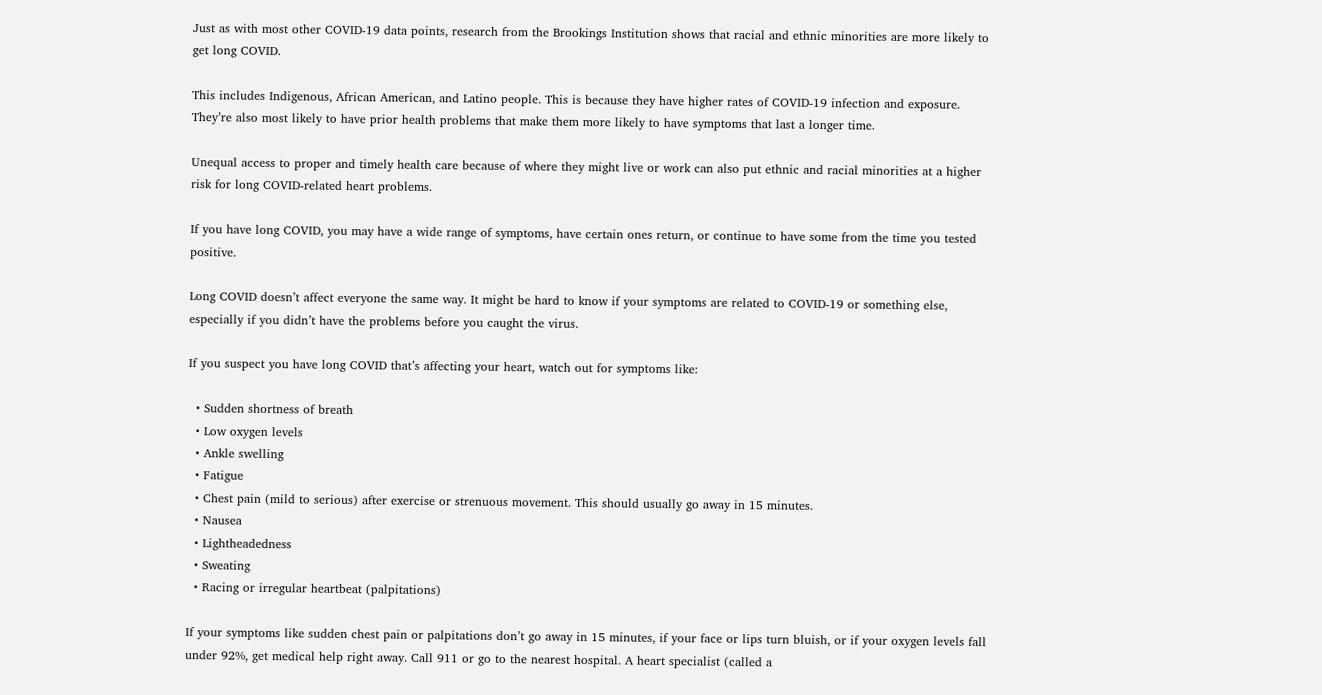Just as with most other COVID-19 data points, research from the Brookings Institution shows that racial and ethnic minorities are more likely to get long COVID.

This includes Indigenous, African American, and Latino people. This is because they have higher rates of COVID-19 infection and exposure. They’re also most likely to have prior health problems that make them more likely to have symptoms that last a longer time.

Unequal access to proper and timely health care because of where they might live or work can also put ethnic and racial minorities at a higher risk for long COVID-related heart problems.

If you have long COVID, you may have a wide range of symptoms, have certain ones return, or continue to have some from the time you tested positive.

Long COVID doesn’t affect everyone the same way. It might be hard to know if your symptoms are related to COVID-19 or something else, especially if you didn’t have the problems before you caught the virus.

If you suspect you have long COVID that’s affecting your heart, watch out for symptoms like:

  • Sudden shortness of breath
  • Low oxygen levels
  • Ankle swelling
  • Fatigue
  • Chest pain (mild to serious) after exercise or strenuous movement. This should usually go away in 15 minutes.
  • Nausea
  • Lightheadedness
  • Sweating
  • Racing or irregular heartbeat (palpitations)

If your symptoms like sudden chest pain or palpitations don’t go away in 15 minutes, if your face or lips turn bluish, or if your oxygen levels fall under 92%, get medical help right away. Call 911 or go to the nearest hospital. A heart specialist (called a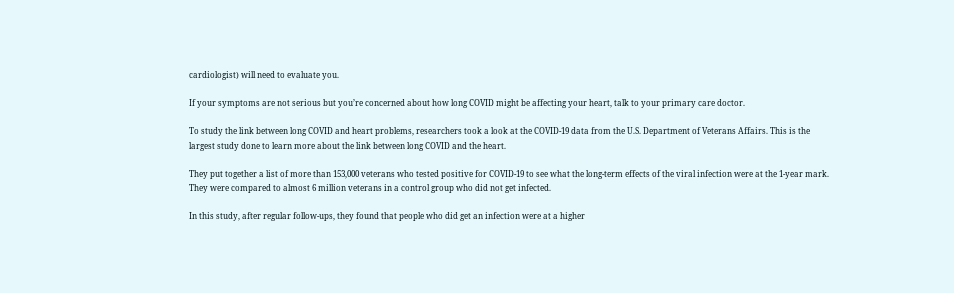cardiologist) will need to evaluate you.

If your symptoms are not serious but you’re concerned about how long COVID might be affecting your heart, talk to your primary care doctor.

To study the link between long COVID and heart problems, researchers took a look at the COVID-19 data from the U.S. Department of Veterans Affairs. This is the largest study done to learn more about the link between long COVID and the heart.

They put together a list of more than 153,000 veterans who tested positive for COVID-19 to see what the long-term effects of the viral infection were at the 1-year mark. They were compared to almost 6 million veterans in a control group who did not get infected.

In this study, after regular follow-ups, they found that people who did get an infection were at a higher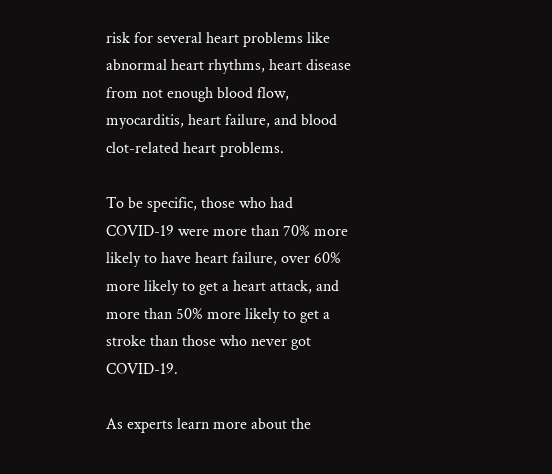risk for several heart problems like abnormal heart rhythms, heart disease from not enough blood flow, myocarditis, heart failure, and blood clot-related heart problems.

To be specific, those who had COVID-19 were more than 70% more likely to have heart failure, over 60% more likely to get a heart attack, and more than 50% more likely to get a stroke than those who never got COVID-19.

As experts learn more about the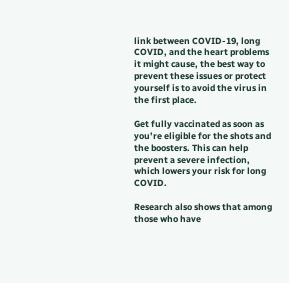link between COVID-19, long COVID, and the heart problems it might cause, the best way to prevent these issues or protect yourself is to avoid the virus in the first place.

Get fully vaccinated as soon as you’re eligible for the shots and the boosters. This can help prevent a severe infection, which lowers your risk for long COVID.

Research also shows that among those who have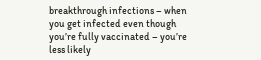breakthrough infections – when you get infected even though you’re fully vaccinated – you’re less likely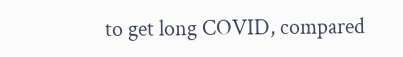to get long COVID, compared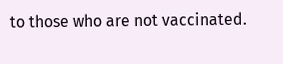to those who are not vaccinated.